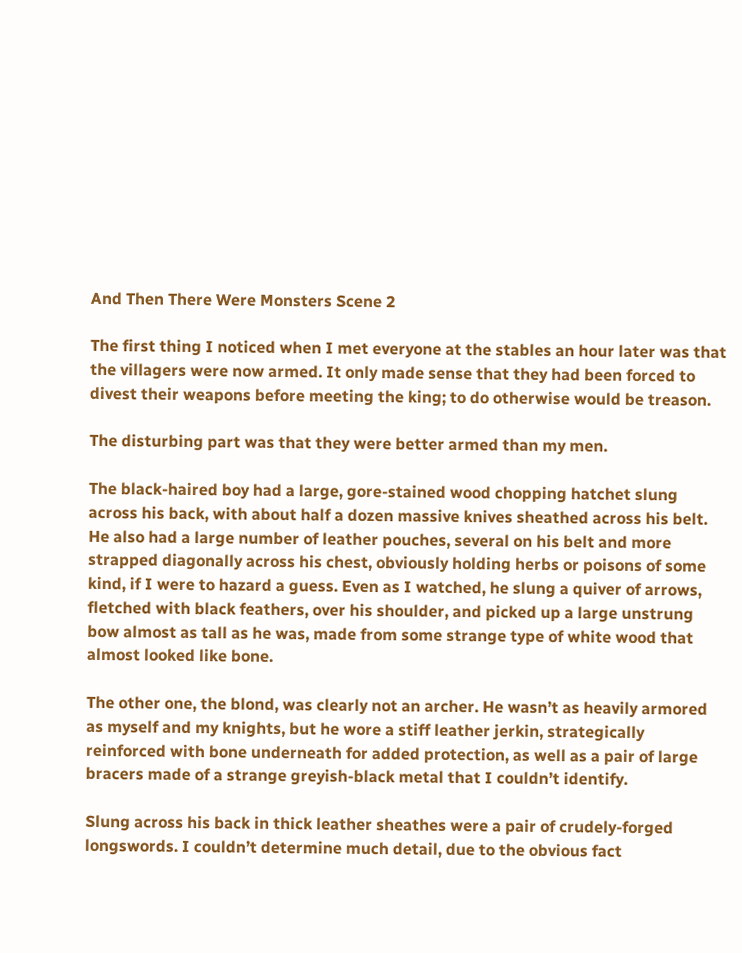And Then There Were Monsters Scene 2

The first thing I noticed when I met everyone at the stables an hour later was that the villagers were now armed. It only made sense that they had been forced to divest their weapons before meeting the king; to do otherwise would be treason.

The disturbing part was that they were better armed than my men.

The black-haired boy had a large, gore-stained wood chopping hatchet slung across his back, with about half a dozen massive knives sheathed across his belt. He also had a large number of leather pouches, several on his belt and more strapped diagonally across his chest, obviously holding herbs or poisons of some kind, if I were to hazard a guess. Even as I watched, he slung a quiver of arrows, fletched with black feathers, over his shoulder, and picked up a large unstrung bow almost as tall as he was, made from some strange type of white wood that almost looked like bone.

The other one, the blond, was clearly not an archer. He wasn’t as heavily armored as myself and my knights, but he wore a stiff leather jerkin, strategically reinforced with bone underneath for added protection, as well as a pair of large bracers made of a strange greyish-black metal that I couldn’t identify.

Slung across his back in thick leather sheathes were a pair of crudely-forged longswords. I couldn’t determine much detail, due to the obvious fact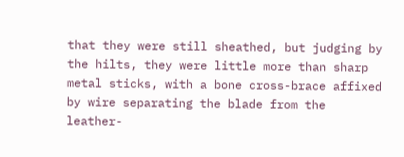that they were still sheathed, but judging by the hilts, they were little more than sharp metal sticks, with a bone cross-brace affixed by wire separating the blade from the leather-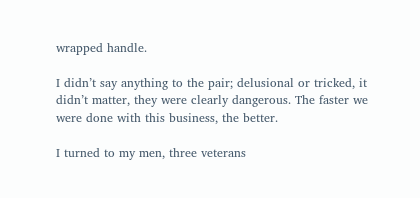wrapped handle.

I didn’t say anything to the pair; delusional or tricked, it didn’t matter, they were clearly dangerous. The faster we were done with this business, the better.

I turned to my men, three veterans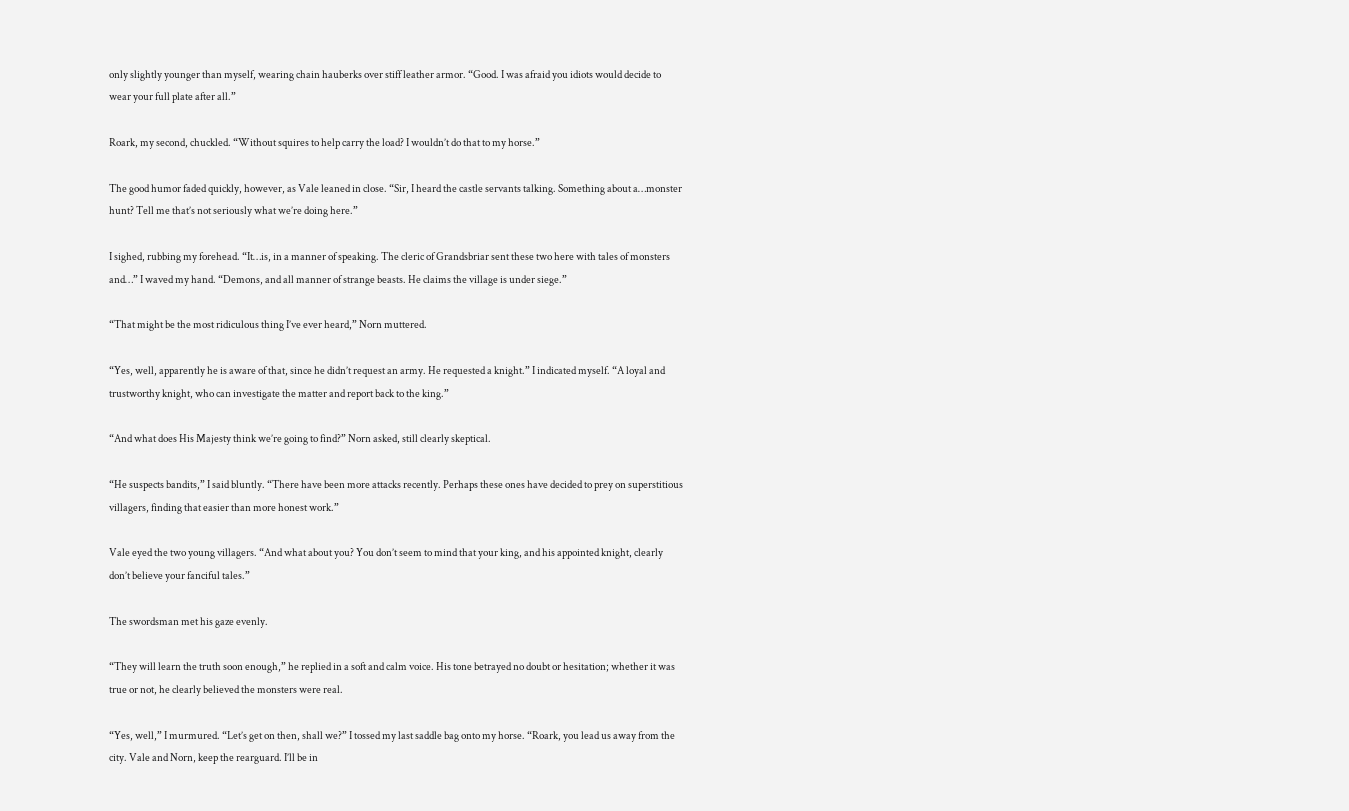only slightly younger than myself, wearing chain hauberks over stiff leather armor. “Good. I was afraid you idiots would decide to wear your full plate after all.”

Roark, my second, chuckled. “Without squires to help carry the load? I wouldn’t do that to my horse.”

The good humor faded quickly, however, as Vale leaned in close. “Sir, I heard the castle servants talking. Something about a…monster hunt? Tell me that’s not seriously what we’re doing here.”

I sighed, rubbing my forehead. “It…is, in a manner of speaking. The cleric of Grandsbriar sent these two here with tales of monsters and…” I waved my hand. “Demons, and all manner of strange beasts. He claims the village is under siege.”

“That might be the most ridiculous thing I’ve ever heard,” Norn muttered.

“Yes, well, apparently he is aware of that, since he didn’t request an army. He requested a knight.” I indicated myself. “A loyal and trustworthy knight, who can investigate the matter and report back to the king.”

“And what does His Majesty think we’re going to find?” Norn asked, still clearly skeptical.

“He suspects bandits,” I said bluntly. “There have been more attacks recently. Perhaps these ones have decided to prey on superstitious villagers, finding that easier than more honest work.”

Vale eyed the two young villagers. “And what about you? You don’t seem to mind that your king, and his appointed knight, clearly don’t believe your fanciful tales.”

The swordsman met his gaze evenly.

“They will learn the truth soon enough,” he replied in a soft and calm voice. His tone betrayed no doubt or hesitation; whether it was true or not, he clearly believed the monsters were real.

“Yes, well,” I murmured. “Let’s get on then, shall we?” I tossed my last saddle bag onto my horse. “Roark, you lead us away from the city. Vale and Norn, keep the rearguard. I’ll be in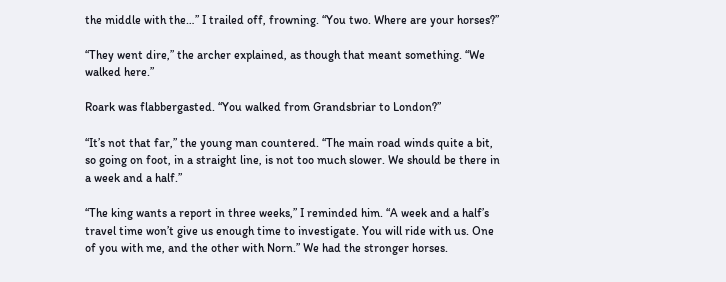the middle with the…” I trailed off, frowning. “You two. Where are your horses?”

“They went dire,” the archer explained, as though that meant something. “We walked here.”

Roark was flabbergasted. “You walked from Grandsbriar to London?”

“It’s not that far,” the young man countered. “The main road winds quite a bit, so going on foot, in a straight line, is not too much slower. We should be there in a week and a half.”

“The king wants a report in three weeks,” I reminded him. “A week and a half’s travel time won’t give us enough time to investigate. You will ride with us. One of you with me, and the other with Norn.” We had the stronger horses.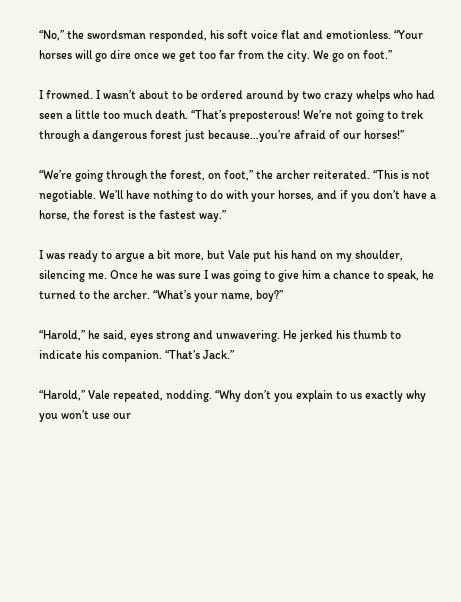“No,” the swordsman responded, his soft voice flat and emotionless. “Your horses will go dire once we get too far from the city. We go on foot.”

I frowned. I wasn’t about to be ordered around by two crazy whelps who had seen a little too much death. “That’s preposterous! We’re not going to trek through a dangerous forest just because…you’re afraid of our horses!”

“We’re going through the forest, on foot,” the archer reiterated. “This is not negotiable. We’ll have nothing to do with your horses, and if you don’t have a horse, the forest is the fastest way.”

I was ready to argue a bit more, but Vale put his hand on my shoulder, silencing me. Once he was sure I was going to give him a chance to speak, he turned to the archer. “What’s your name, boy?”

“Harold,” he said, eyes strong and unwavering. He jerked his thumb to indicate his companion. “That’s Jack.”

“Harold,” Vale repeated, nodding. “Why don’t you explain to us exactly why you won’t use our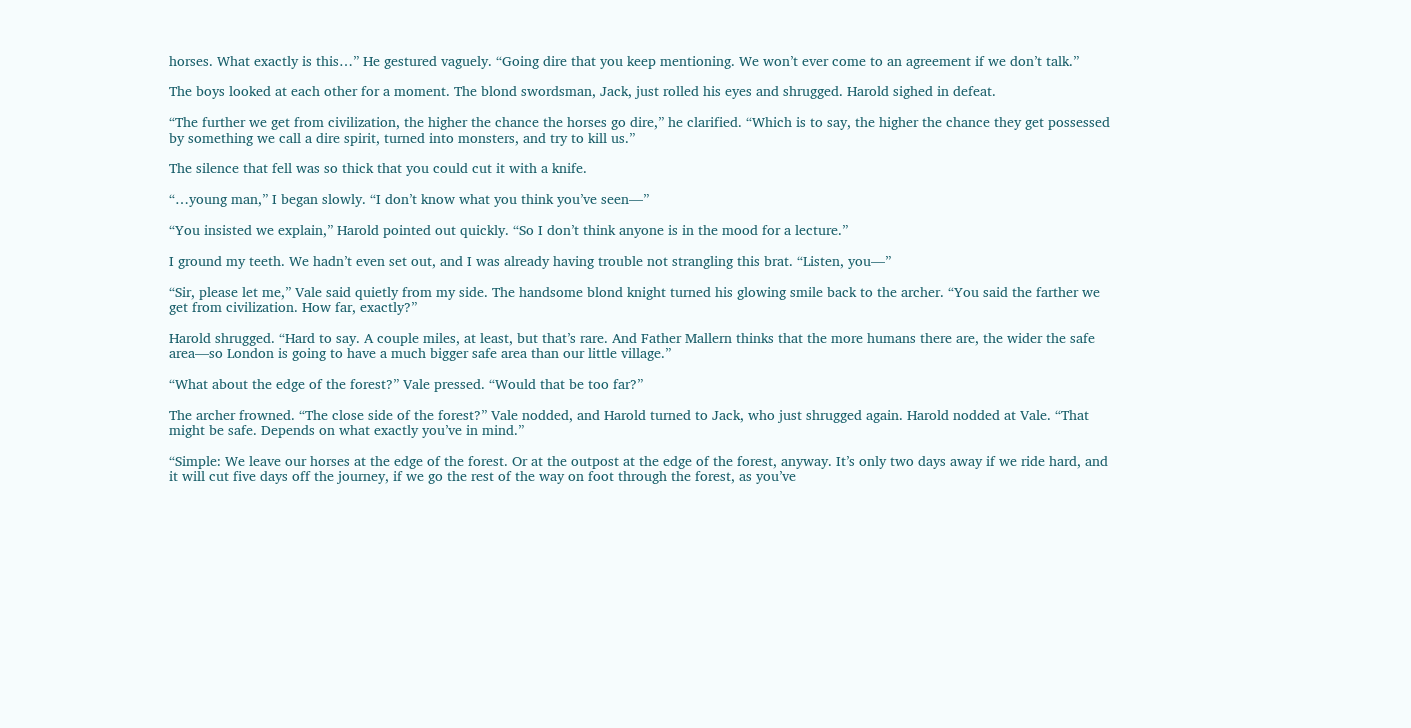horses. What exactly is this…” He gestured vaguely. “Going dire that you keep mentioning. We won’t ever come to an agreement if we don’t talk.”

The boys looked at each other for a moment. The blond swordsman, Jack, just rolled his eyes and shrugged. Harold sighed in defeat.

“The further we get from civilization, the higher the chance the horses go dire,” he clarified. “Which is to say, the higher the chance they get possessed by something we call a dire spirit, turned into monsters, and try to kill us.”

The silence that fell was so thick that you could cut it with a knife.

“…young man,” I began slowly. “I don’t know what you think you’ve seen—”

“You insisted we explain,” Harold pointed out quickly. “So I don’t think anyone is in the mood for a lecture.”

I ground my teeth. We hadn’t even set out, and I was already having trouble not strangling this brat. “Listen, you—”

“Sir, please let me,” Vale said quietly from my side. The handsome blond knight turned his glowing smile back to the archer. “You said the farther we get from civilization. How far, exactly?”

Harold shrugged. “Hard to say. A couple miles, at least, but that’s rare. And Father Mallern thinks that the more humans there are, the wider the safe area—so London is going to have a much bigger safe area than our little village.”

“What about the edge of the forest?” Vale pressed. “Would that be too far?”

The archer frowned. “The close side of the forest?” Vale nodded, and Harold turned to Jack, who just shrugged again. Harold nodded at Vale. “That might be safe. Depends on what exactly you’ve in mind.”

“Simple: We leave our horses at the edge of the forest. Or at the outpost at the edge of the forest, anyway. It’s only two days away if we ride hard, and it will cut five days off the journey, if we go the rest of the way on foot through the forest, as you’ve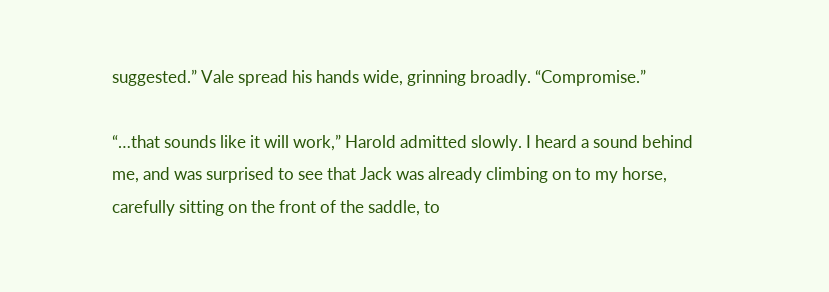suggested.” Vale spread his hands wide, grinning broadly. “Compromise.”

“…that sounds like it will work,” Harold admitted slowly. I heard a sound behind me, and was surprised to see that Jack was already climbing on to my horse, carefully sitting on the front of the saddle, to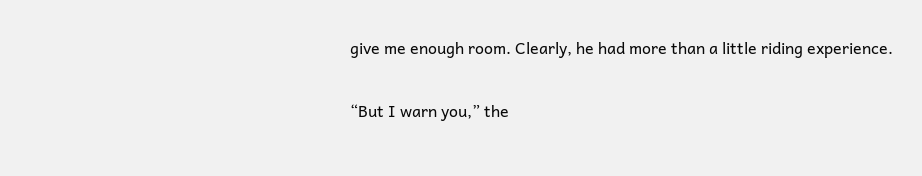give me enough room. Clearly, he had more than a little riding experience.

“But I warn you,” the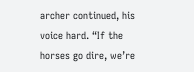archer continued, his voice hard. “If the horses go dire, we’re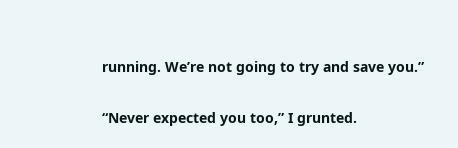running. We’re not going to try and save you.”

“Never expected you too,” I grunted.